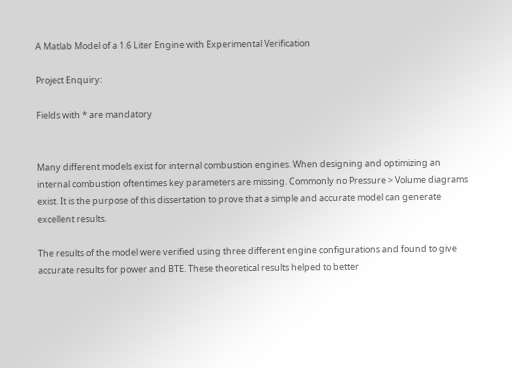A Matlab Model of a 1.6 Liter Engine with Experimental Verification

Project Enquiry:

Fields with * are mandatory


Many different models exist for internal combustion engines. When designing and optimizing an internal combustion oftentimes key parameters are missing. Commonly no Pressure > Volume diagrams exist. It is the purpose of this dissertation to prove that a simple and accurate model can generate excellent results.

The results of the model were verified using three different engine configurations and found to give accurate results for power and BTE. These theoretical results helped to better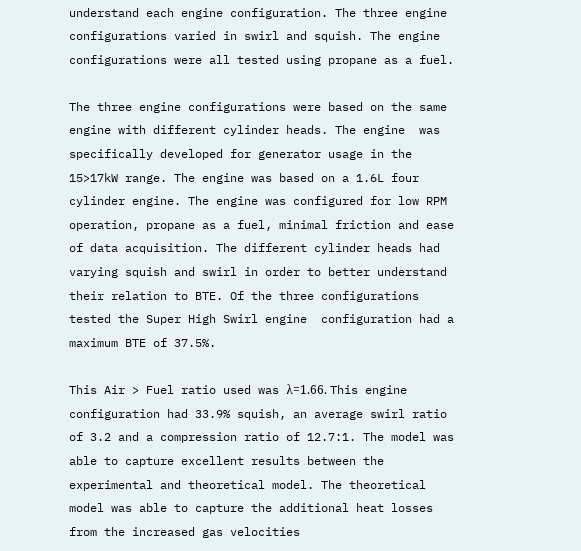understand each engine configuration. The three engine configurations varied in swirl and squish. The engine configurations were all tested using propane as a fuel.

The three engine configurations were based on the same engine with different cylinder heads. The engine  was specifically developed for generator usage in the 15>17kW range. The engine was based on a 1.6L four cylinder engine. The engine was configured for low RPM operation, propane as a fuel, minimal friction and ease of data acquisition. The different cylinder heads had varying squish and swirl in order to better understand their relation to BTE. Of the three configurations tested the Super High Swirl engine  configuration had a maximum BTE of 37.5%.

This Air > Fuel ratio used was λ=1.66. This engine configuration had 33.9% squish, an average swirl ratio of 3.2 and a compression ratio of 12.7:1. The model was able to capture excellent results between the experimental and theoretical model. The theoretical model was able to capture the additional heat losses from the increased gas velocities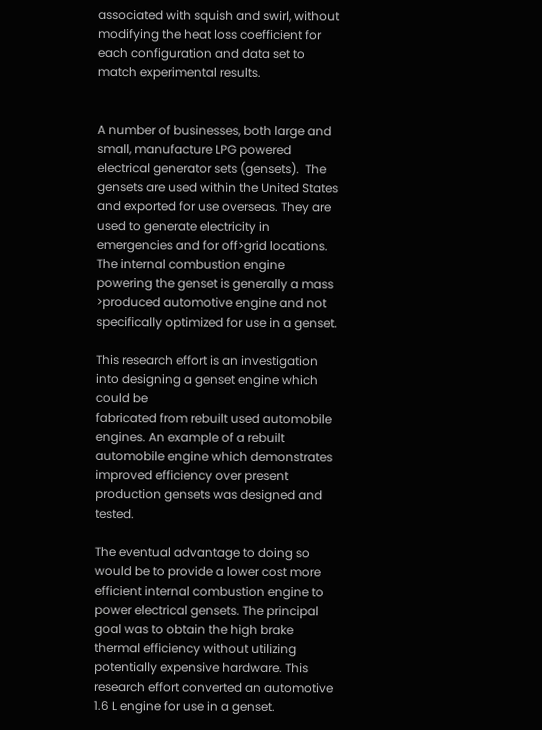associated with squish and swirl, without modifying the heat loss coefficient for each configuration and data set to match experimental results.


A number of businesses, both large and small, manufacture LPG powered electrical generator sets (gensets).  The gensets are used within the United States and exported for use overseas. They are used to generate electricity in emergencies and for off>grid locations. The internal combustion engine powering the genset is generally a mass >produced automotive engine and not specifically optimized for use in a genset.

This research effort is an investigation into designing a genset engine which could be
fabricated from rebuilt used automobile engines. An example of a rebuilt automobile engine which demonstrates improved efficiency over present production gensets was designed and tested.

The eventual advantage to doing so would be to provide a lower cost more efficient internal combustion engine to power electrical gensets. The principal goal was to obtain the high brake thermal efficiency without utilizing potentially expensive hardware. This research effort converted an automotive 1.6 L engine for use in a genset.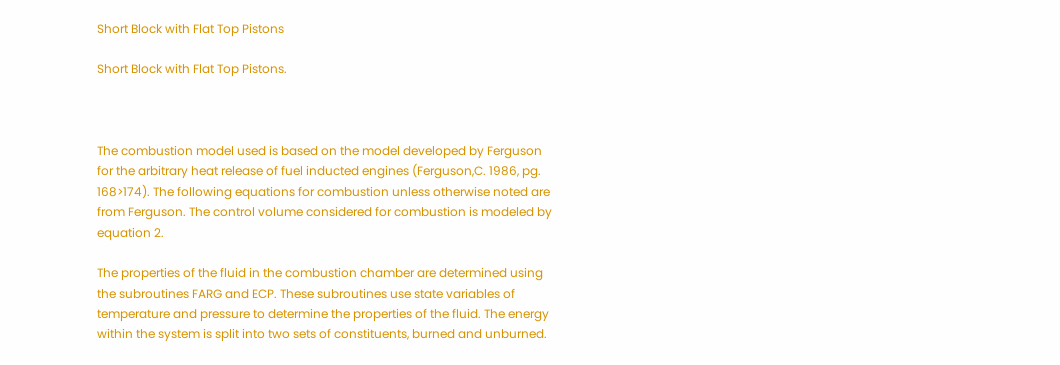Short Block with Flat Top Pistons

Short Block with Flat Top Pistons.



The combustion model used is based on the model developed by Ferguson for the arbitrary heat release of fuel inducted engines (Ferguson,C. 1986, pg. 168>174). The following equations for combustion unless otherwise noted are from Ferguson. The control volume considered for combustion is modeled by equation 2.

The properties of the fluid in the combustion chamber are determined using the subroutines FARG and ECP. These subroutines use state variables of temperature and pressure to determine the properties of the fluid. The energy within the system is split into two sets of constituents, burned and unburned.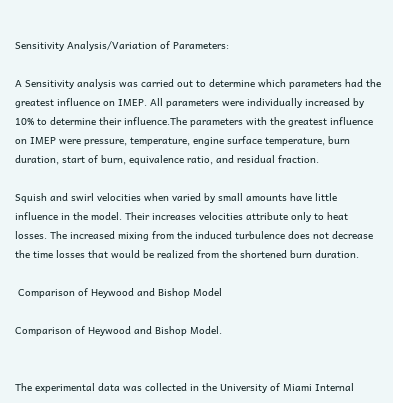Sensitivity Analysis/Variation of Parameters:

A Sensitivity analysis was carried out to determine which parameters had the greatest influence on IMEP. All parameters were individually increased by 10% to determine their influence.The parameters with the greatest influence on IMEP were pressure, temperature, engine surface temperature, burn duration, start of burn, equivalence ratio, and residual fraction.

Squish and swirl velocities when varied by small amounts have little influence in the model. Their increases velocities attribute only to heat losses. The increased mixing from the induced turbulence does not decrease the time losses that would be realized from the shortened burn duration.

 Comparison of Heywood and Bishop Model

Comparison of Heywood and Bishop Model.


The experimental data was collected in the University of Miami Internal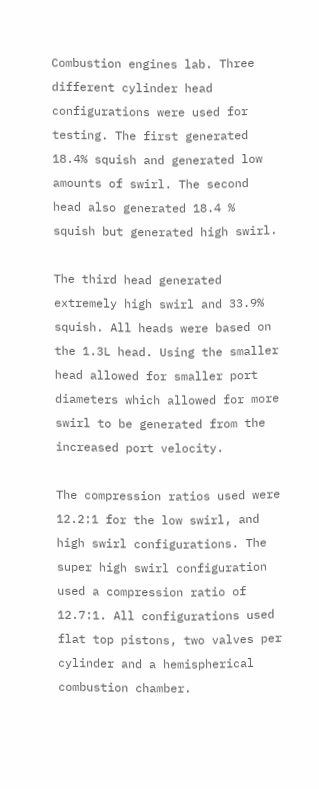Combustion engines lab. Three different cylinder head configurations were used for testing. The first generated 18.4% squish and generated low amounts of swirl. The second head also generated 18.4 % squish but generated high swirl.

The third head generated extremely high swirl and 33.9% squish. All heads were based on the 1.3L head. Using the smaller head allowed for smaller port diameters which allowed for more swirl to be generated from the increased port velocity.

The compression ratios used were 12.2:1 for the low swirl, and high swirl configurations. The super high swirl configuration used a compression ratio of 12.7:1. All configurations used flat top pistons, two valves per cylinder and a hemispherical combustion chamber.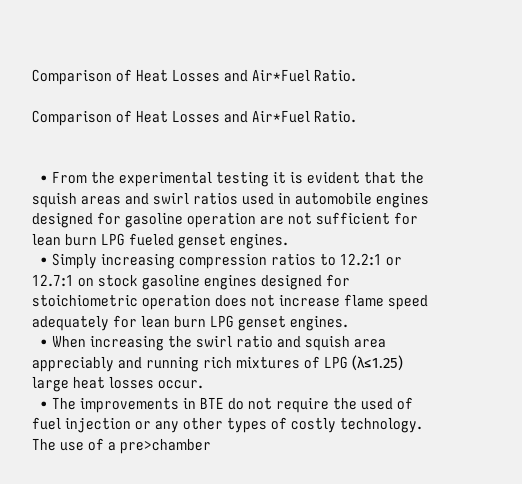Comparison of Heat Losses and Air*Fuel Ratio.

Comparison of Heat Losses and Air*Fuel Ratio.


  • From the experimental testing it is evident that the squish areas and swirl ratios used in automobile engines designed for gasoline operation are not sufficient for lean burn LPG fueled genset engines.
  • Simply increasing compression ratios to 12.2:1 or 12.7:1 on stock gasoline engines designed for stoichiometric operation does not increase flame speed adequately for lean burn LPG genset engines.
  • When increasing the swirl ratio and squish area appreciably and running rich mixtures of LPG (λ≤1.25) large heat losses occur.
  • The improvements in BTE do not require the used of fuel injection or any other types of costly technology. The use of a pre>chamber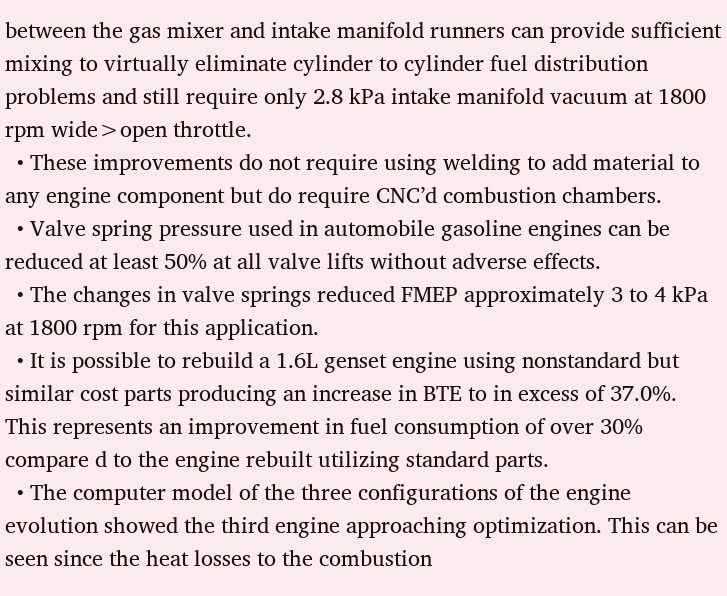between the gas mixer and intake manifold runners can provide sufficient mixing to virtually eliminate cylinder to cylinder fuel distribution problems and still require only 2.8 kPa intake manifold vacuum at 1800 rpm wide>open throttle.
  • These improvements do not require using welding to add material to any engine component but do require CNC’d combustion chambers.
  • Valve spring pressure used in automobile gasoline engines can be reduced at least 50% at all valve lifts without adverse effects.
  • The changes in valve springs reduced FMEP approximately 3 to 4 kPa at 1800 rpm for this application.
  • It is possible to rebuild a 1.6L genset engine using nonstandard but similar cost parts producing an increase in BTE to in excess of 37.0%. This represents an improvement in fuel consumption of over 30% compare d to the engine rebuilt utilizing standard parts.
  • The computer model of the three configurations of the engine evolution showed the third engine approaching optimization. This can be seen since the heat losses to the combustion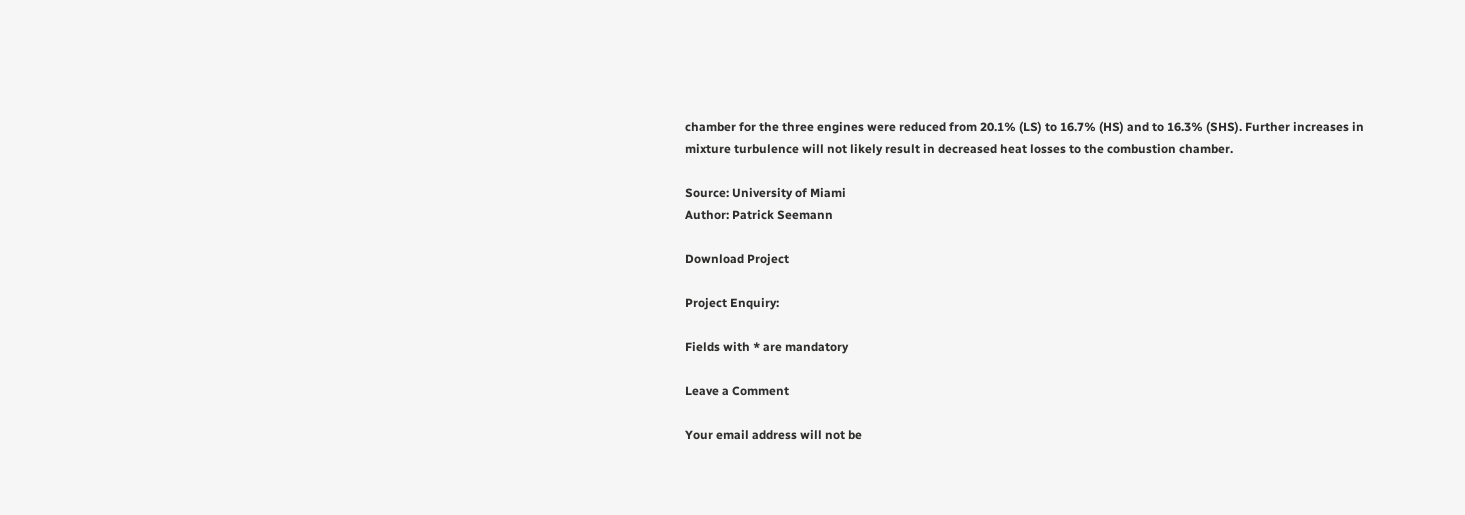chamber for the three engines were reduced from 20.1% (LS) to 16.7% (HS) and to 16.3% (SHS). Further increases in mixture turbulence will not likely result in decreased heat losses to the combustion chamber.

Source: University of Miami
Author: Patrick Seemann

Download Project

Project Enquiry:

Fields with * are mandatory

Leave a Comment

Your email address will not be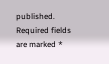published. Required fields are marked *